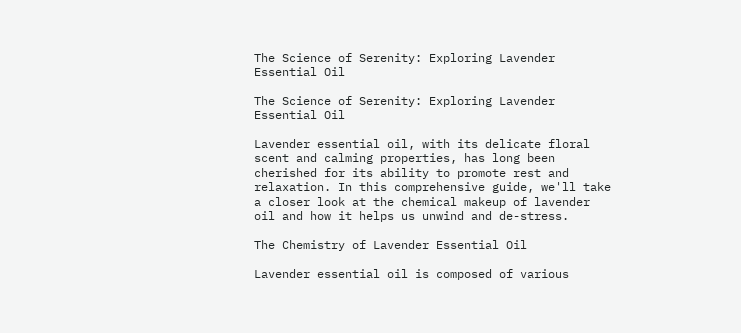The Science of Serenity: Exploring Lavender Essential Oil

The Science of Serenity: Exploring Lavender Essential Oil

Lavender essential oil, with its delicate floral scent and calming properties, has long been cherished for its ability to promote rest and relaxation. In this comprehensive guide, we'll take a closer look at the chemical makeup of lavender oil and how it helps us unwind and de-stress.

The Chemistry of Lavender Essential Oil

Lavender essential oil is composed of various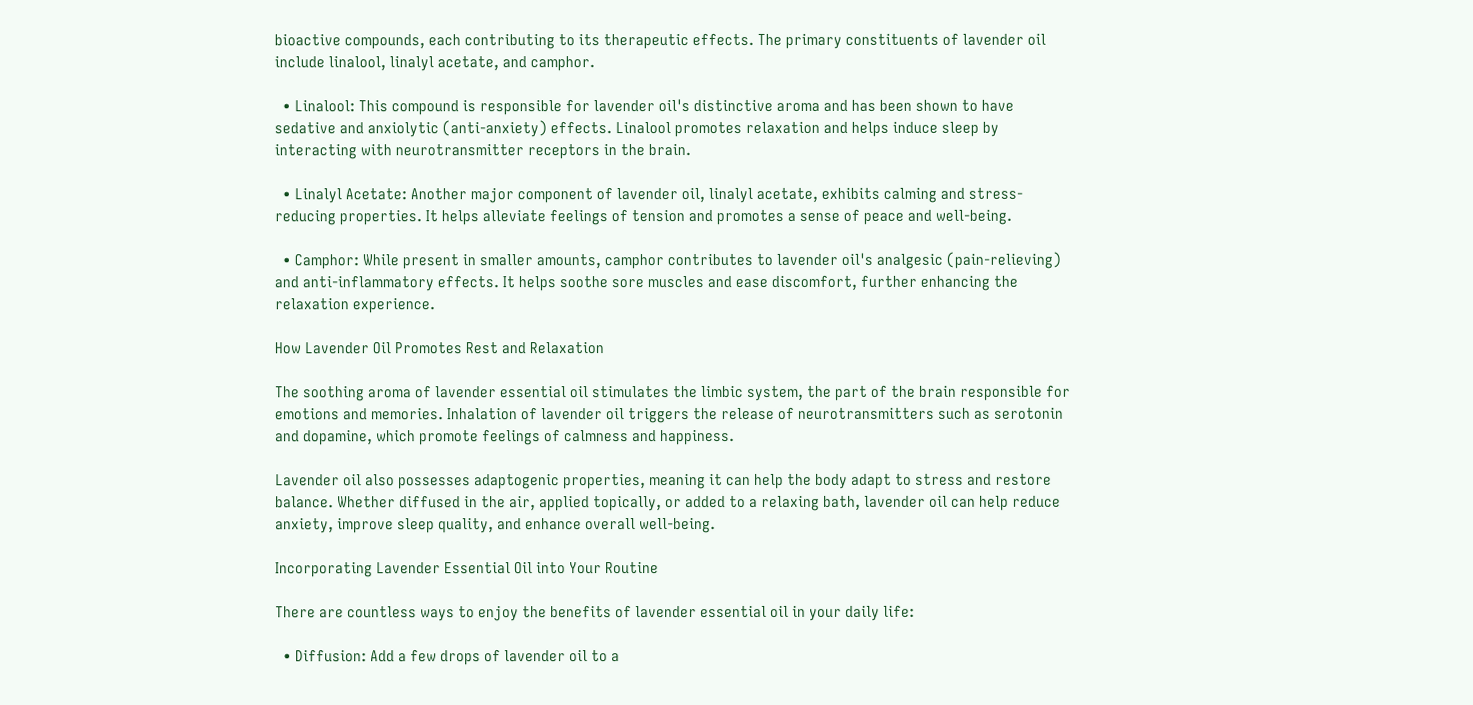bioactive compounds, each contributing to its therapeutic effects. The primary constituents of lavender oil include linalool, linalyl acetate, and camphor.

  • Linalool: This compound is responsible for lavender oil's distinctive aroma and has been shown to have sedative and anxiolytic (anti-anxiety) effects. Linalool promotes relaxation and helps induce sleep by interacting with neurotransmitter receptors in the brain.

  • Linalyl Acetate: Another major component of lavender oil, linalyl acetate, exhibits calming and stress-reducing properties. It helps alleviate feelings of tension and promotes a sense of peace and well-being.

  • Camphor: While present in smaller amounts, camphor contributes to lavender oil's analgesic (pain-relieving) and anti-inflammatory effects. It helps soothe sore muscles and ease discomfort, further enhancing the relaxation experience.

How Lavender Oil Promotes Rest and Relaxation

The soothing aroma of lavender essential oil stimulates the limbic system, the part of the brain responsible for emotions and memories. Inhalation of lavender oil triggers the release of neurotransmitters such as serotonin and dopamine, which promote feelings of calmness and happiness.

Lavender oil also possesses adaptogenic properties, meaning it can help the body adapt to stress and restore balance. Whether diffused in the air, applied topically, or added to a relaxing bath, lavender oil can help reduce anxiety, improve sleep quality, and enhance overall well-being.

Incorporating Lavender Essential Oil into Your Routine

There are countless ways to enjoy the benefits of lavender essential oil in your daily life:

  • Diffusion: Add a few drops of lavender oil to a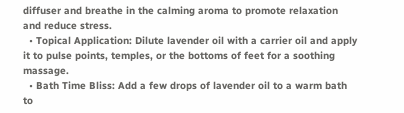diffuser and breathe in the calming aroma to promote relaxation and reduce stress.
  • Topical Application: Dilute lavender oil with a carrier oil and apply it to pulse points, temples, or the bottoms of feet for a soothing massage.
  • Bath Time Bliss: Add a few drops of lavender oil to a warm bath to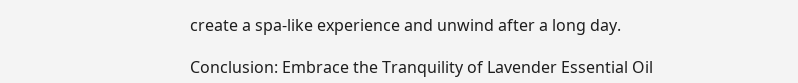create a spa-like experience and unwind after a long day.

Conclusion: Embrace the Tranquility of Lavender Essential Oil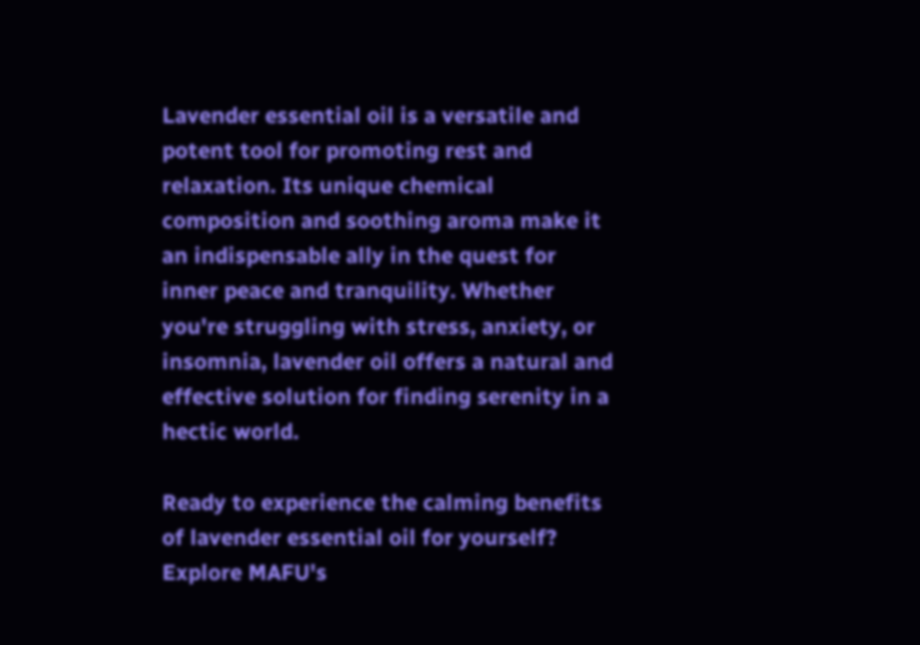Lavender essential oil is a versatile and potent tool for promoting rest and relaxation. Its unique chemical composition and soothing aroma make it an indispensable ally in the quest for inner peace and tranquility. Whether you're struggling with stress, anxiety, or insomnia, lavender oil offers a natural and effective solution for finding serenity in a hectic world.

Ready to experience the calming benefits of lavender essential oil for yourself? Explore MAFU's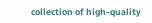collection of high-quality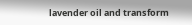lavender oil and transform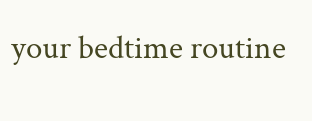your bedtime routine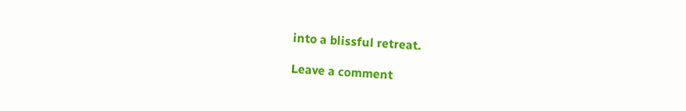into a blissful retreat.

Leave a comment